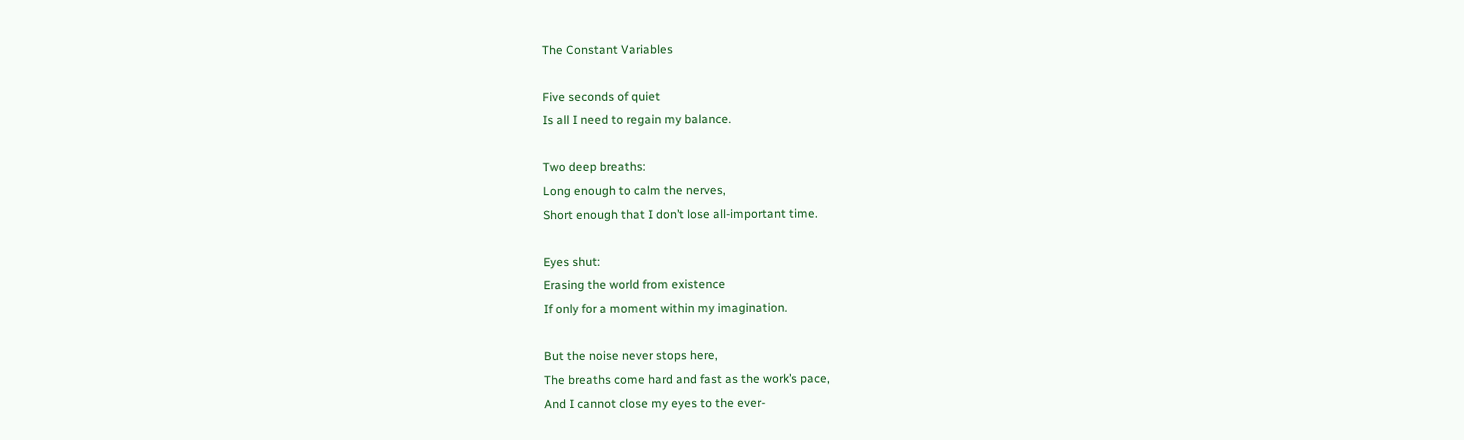The Constant Variables

Five seconds of quiet
Is all I need to regain my balance.

Two deep breaths:
Long enough to calm the nerves,
Short enough that I don’t lose all-important time.

Eyes shut:
Erasing the world from existence
If only for a moment within my imagination.

But the noise never stops here,
The breaths come hard and fast as the work’s pace,
And I cannot close my eyes to the ever-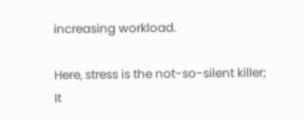increasing workload.

Here, stress is the not-so-silent killer;
It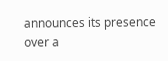announces its presence over a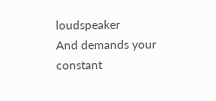loudspeaker
And demands your constant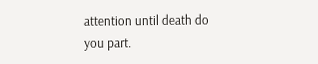attention until death do you part.